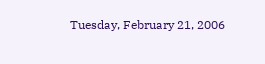Tuesday, February 21, 2006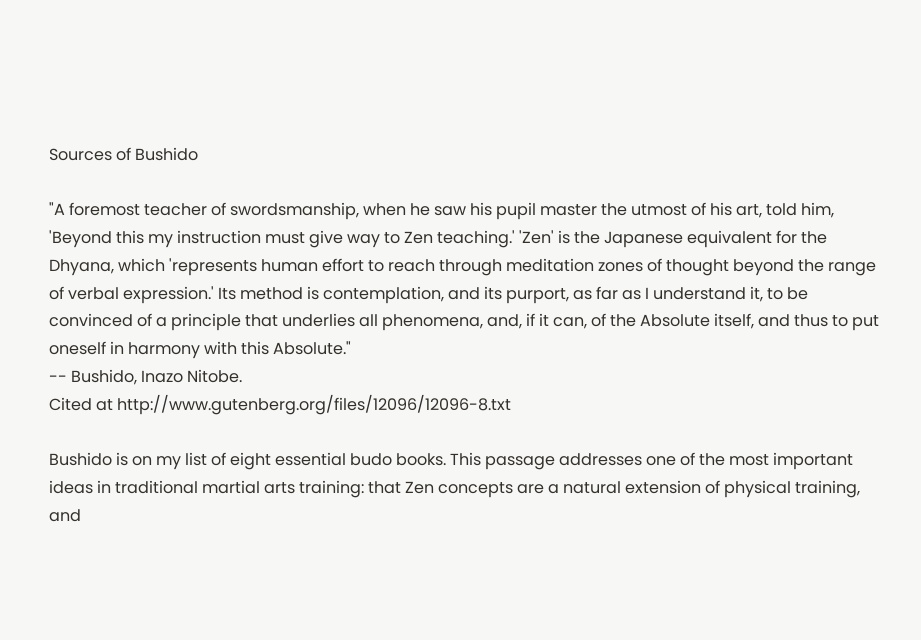Sources of Bushido

"A foremost teacher of swordsmanship, when he saw his pupil master the utmost of his art, told him, 'Beyond this my instruction must give way to Zen teaching.' 'Zen' is the Japanese equivalent for the Dhyana, which 'represents human effort to reach through meditation zones of thought beyond the range of verbal expression.' Its method is contemplation, and its purport, as far as I understand it, to be convinced of a principle that underlies all phenomena, and, if it can, of the Absolute itself, and thus to put oneself in harmony with this Absolute."
-- Bushido, Inazo Nitobe.
Cited at http://www.gutenberg.org/files/12096/12096-8.txt

Bushido is on my list of eight essential budo books. This passage addresses one of the most important ideas in traditional martial arts training: that Zen concepts are a natural extension of physical training, and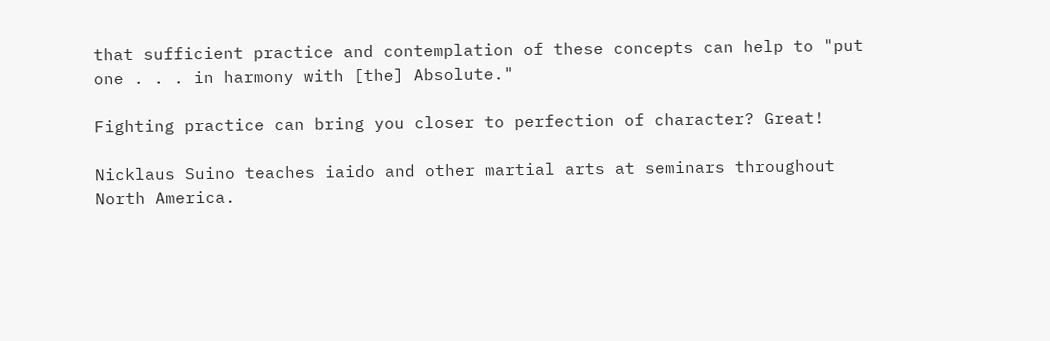that sufficient practice and contemplation of these concepts can help to "put one . . . in harmony with [the] Absolute."

Fighting practice can bring you closer to perfection of character? Great!

Nicklaus Suino teaches iaido and other martial arts at seminars throughout North America.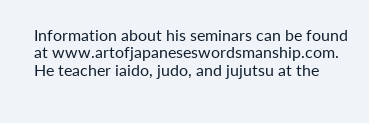Information about his seminars can be found at www.artofjapaneseswordsmanship.com. He teacher iaido, judo, and jujutsu at the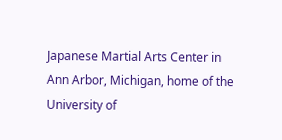Japanese Martial Arts Center in Ann Arbor, Michigan, home of the University of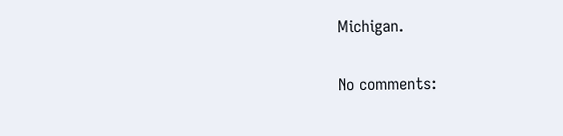Michigan.

No comments: